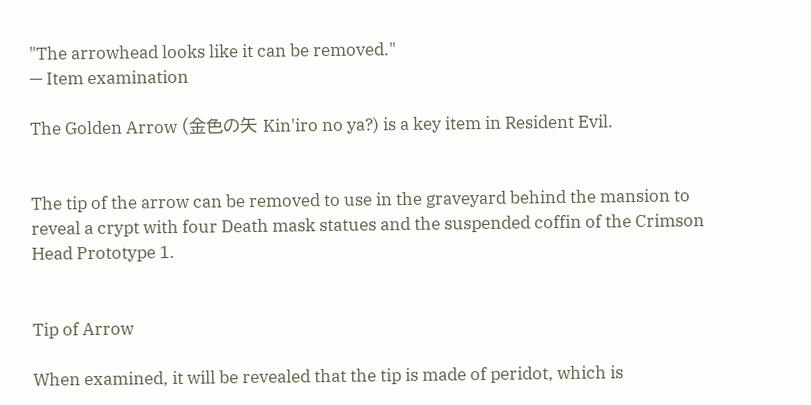"The arrowhead looks like it can be removed."
— Item examination

The Golden Arrow (金色の矢 Kin'iro no ya?) is a key item in Resident Evil.


The tip of the arrow can be removed to use in the graveyard behind the mansion to reveal a crypt with four Death mask statues and the suspended coffin of the Crimson Head Prototype 1.


Tip of Arrow

When examined, it will be revealed that the tip is made of peridot, which is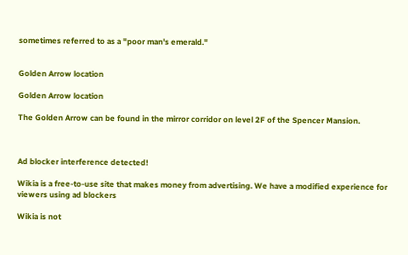sometimes referred to as a "poor man's emerald."


Golden Arrow location

Golden Arrow location

The Golden Arrow can be found in the mirror corridor on level 2F of the Spencer Mansion.



Ad blocker interference detected!

Wikia is a free-to-use site that makes money from advertising. We have a modified experience for viewers using ad blockers

Wikia is not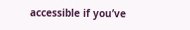accessible if you’ve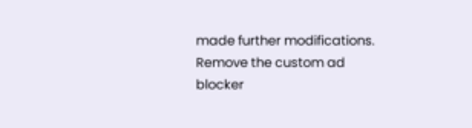made further modifications. Remove the custom ad blocker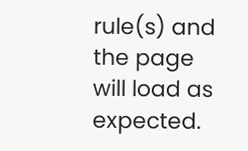rule(s) and the page will load as expected.